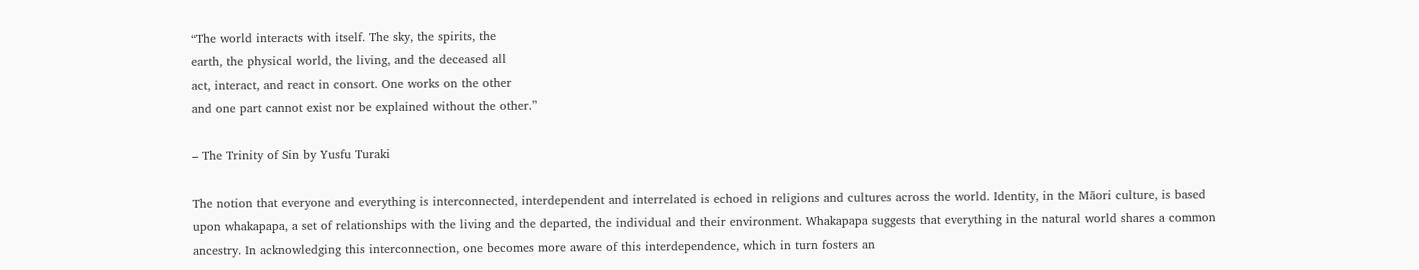“The world interacts with itself. The sky, the spirits, the
earth, the physical world, the living, and the deceased all
act, interact, and react in consort. One works on the other
and one part cannot exist nor be explained without the other.”

– The Trinity of Sin by Yusfu Turaki

The notion that everyone and everything is interconnected, interdependent and interrelated is echoed in religions and cultures across the world. Identity, in the Māori culture, is based upon whakapapa, a set of relationships with the living and the departed, the individual and their environment. Whakapapa suggests that everything in the natural world shares a common ancestry. In acknowledging this interconnection, one becomes more aware of this interdependence, which in turn fosters an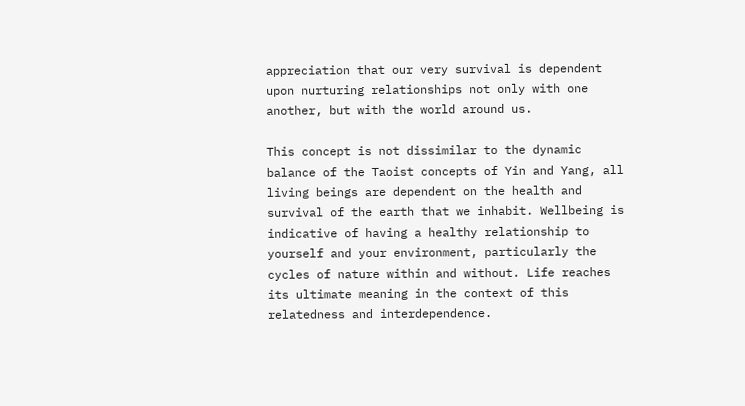appreciation that our very survival is dependent upon nurturing relationships not only with one another, but with the world around us.

This concept is not dissimilar to the dynamic balance of the Taoist concepts of Yin and Yang, all living beings are dependent on the health and survival of the earth that we inhabit. Wellbeing is indicative of having a healthy relationship to yourself and your environment, particularly the cycles of nature within and without. Life reaches its ultimate meaning in the context of this relatedness and interdependence.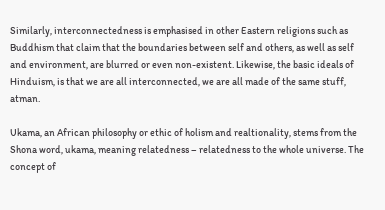Similarly, interconnectedness is emphasised in other Eastern religions such as Buddhism that claim that the boundaries between self and others, as well as self and environment, are blurred or even non-existent. Likewise, the basic ideals of Hinduism, is that we are all interconnected, we are all made of the same stuff, atman.

Ukama, an African philosophy or ethic of holism and realtionality, stems from the Shona word, ukama, meaning relatedness – relatedness to the whole universe. The concept of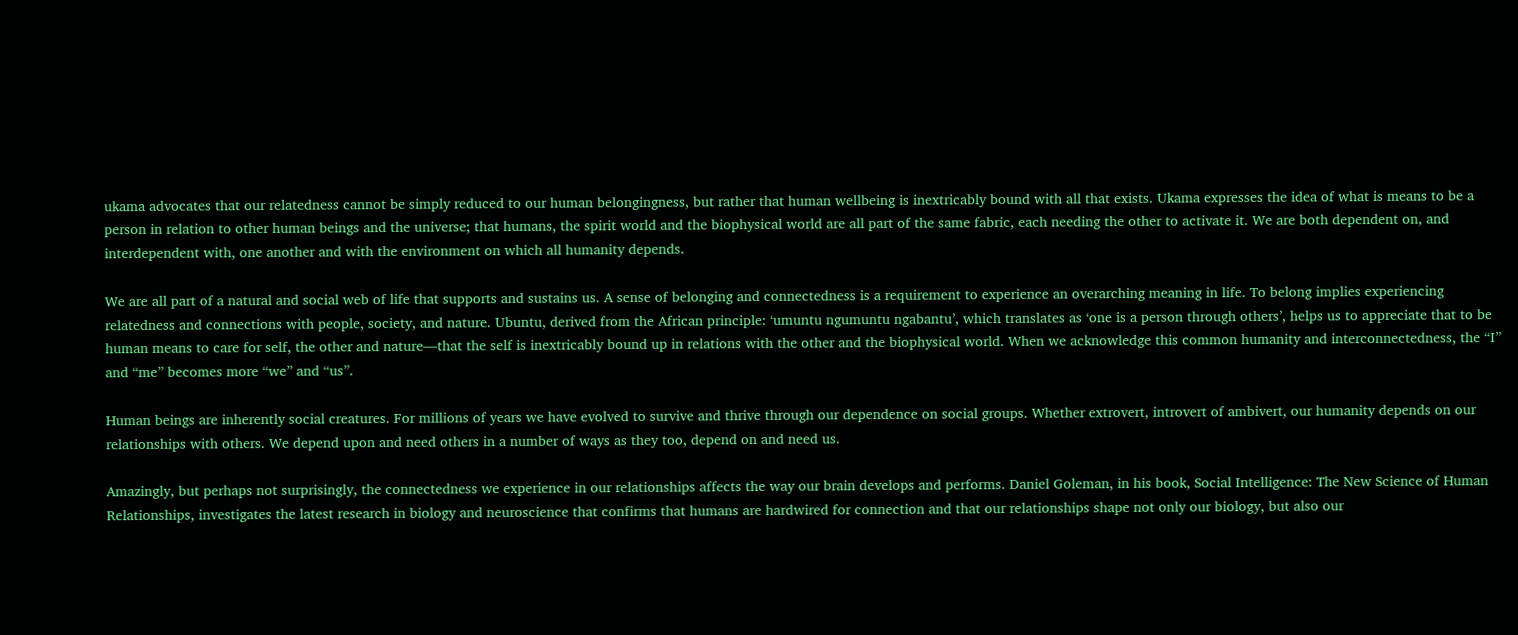ukama advocates that our relatedness cannot be simply reduced to our human belongingness, but rather that human wellbeing is inextricably bound with all that exists. Ukama expresses the idea of what is means to be a person in relation to other human beings and the universe; that humans, the spirit world and the biophysical world are all part of the same fabric, each needing the other to activate it. We are both dependent on, and interdependent with, one another and with the environment on which all humanity depends.

We are all part of a natural and social web of life that supports and sustains us. A sense of belonging and connectedness is a requirement to experience an overarching meaning in life. To belong implies experiencing relatedness and connections with people, society, and nature. Ubuntu, derived from the African principle: ‘umuntu ngumuntu ngabantu’, which translates as ‘one is a person through others’, helps us to appreciate that to be human means to care for self, the other and nature—that the self is inextricably bound up in relations with the other and the biophysical world. When we acknowledge this common humanity and interconnectedness, the “I” and “me” becomes more “we” and “us”.

Human beings are inherently social creatures. For millions of years we have evolved to survive and thrive through our dependence on social groups. Whether extrovert, introvert of ambivert, our humanity depends on our relationships with others. We depend upon and need others in a number of ways as they too, depend on and need us.

Amazingly, but perhaps not surprisingly, the connectedness we experience in our relationships affects the way our brain develops and performs. Daniel Goleman, in his book, Social Intelligence: The New Science of Human Relationships, investigates the latest research in biology and neuroscience that confirms that humans are hardwired for connection and that our relationships shape not only our biology, but also our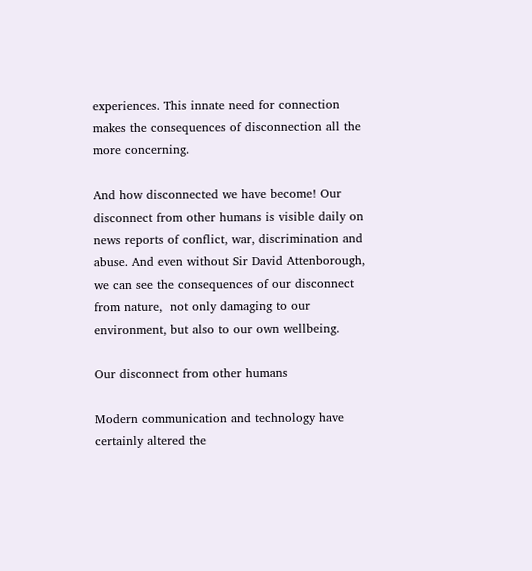experiences. This innate need for connection makes the consequences of disconnection all the more concerning.

And how disconnected we have become! Our disconnect from other humans is visible daily on news reports of conflict, war, discrimination and abuse. And even without Sir David Attenborough, we can see the consequences of our disconnect from nature,  not only damaging to our environment, but also to our own wellbeing.

Our disconnect from other humans

Modern communication and technology have certainly altered the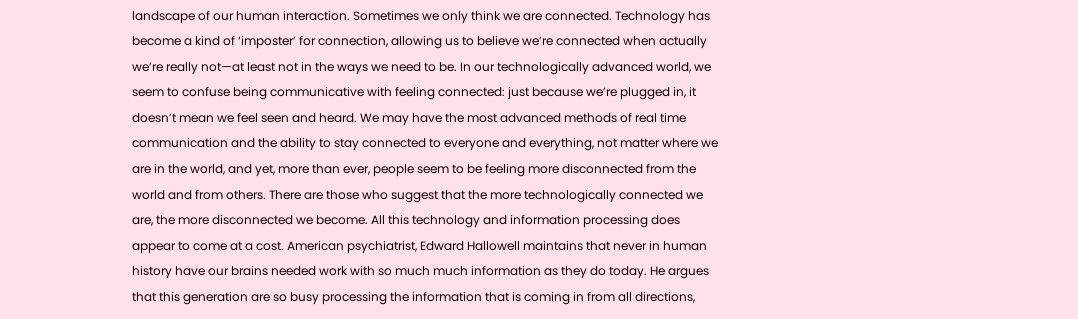landscape of our human interaction. Sometimes we only think we are connected. Technology has become a kind of ‘imposter’ for connection, allowing us to believe we’re connected when actually we’re really not—at least not in the ways we need to be. In our technologically advanced world, we seem to confuse being communicative with feeling connected: just because we’re plugged in, it doesn’t mean we feel seen and heard. We may have the most advanced methods of real time communication and the ability to stay connected to everyone and everything, not matter where we are in the world, and yet, more than ever, people seem to be feeling more disconnected from the world and from others. There are those who suggest that the more technologically connected we are, the more disconnected we become. All this technology and information processing does appear to come at a cost. American psychiatrist, Edward Hallowell maintains that never in human history have our brains needed work with so much much information as they do today. He argues that this generation are so busy processing the information that is coming in from all directions,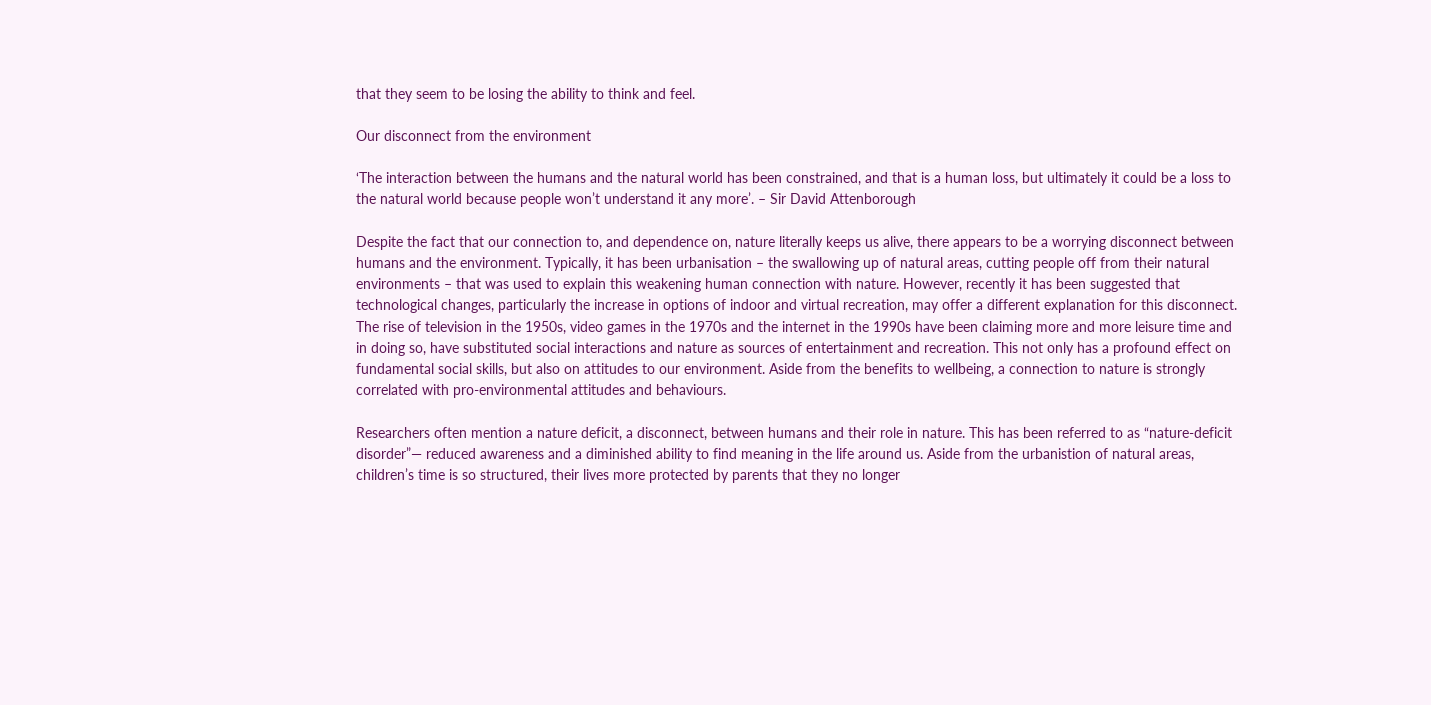that they seem to be losing the ability to think and feel.

Our disconnect from the environment

‘The interaction between the humans and the natural world has been constrained, and that is a human loss, but ultimately it could be a loss to the natural world because people won’t understand it any more’. – Sir David Attenborough

Despite the fact that our connection to, and dependence on, nature literally keeps us alive, there appears to be a worrying disconnect between humans and the environment. Typically, it has been urbanisation – the swallowing up of natural areas, cutting people off from their natural environments – that was used to explain this weakening human connection with nature. However, recently it has been suggested that technological changes, particularly the increase in options of indoor and virtual recreation, may offer a different explanation for this disconnect. The rise of television in the 1950s, video games in the 1970s and the internet in the 1990s have been claiming more and more leisure time and in doing so, have substituted social interactions and nature as sources of entertainment and recreation. This not only has a profound effect on fundamental social skills, but also on attitudes to our environment. Aside from the benefits to wellbeing, a connection to nature is strongly correlated with pro-environmental attitudes and behaviours.

Researchers often mention a nature deficit, a disconnect, between humans and their role in nature. This has been referred to as “nature-deficit disorder”— reduced awareness and a diminished ability to find meaning in the life around us. Aside from the urbanistion of natural areas, children’s time is so structured, their lives more protected by parents that they no longer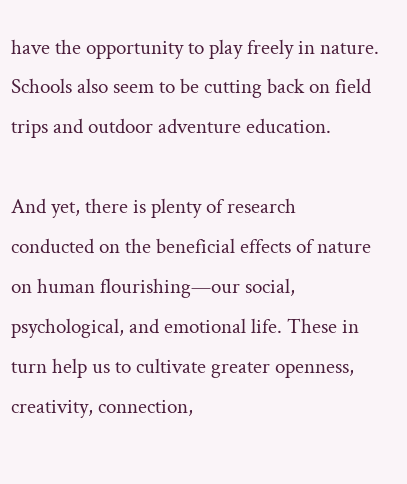have the opportunity to play freely in nature. Schools also seem to be cutting back on field trips and outdoor adventure education.

And yet, there is plenty of research conducted on the beneficial effects of nature on human flourishing—our social, psychological, and emotional life. These in turn help us to cultivate greater openness, creativity, connection,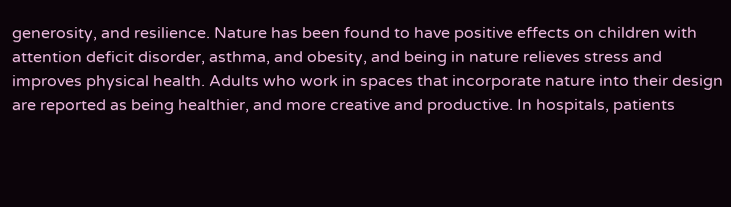generosity, and resilience. Nature has been found to have positive effects on children with attention deficit disorder, asthma, and obesity, and being in nature relieves stress and improves physical health. Adults who work in spaces that incorporate nature into their design are reported as being healthier, and more creative and productive. In hospitals, patients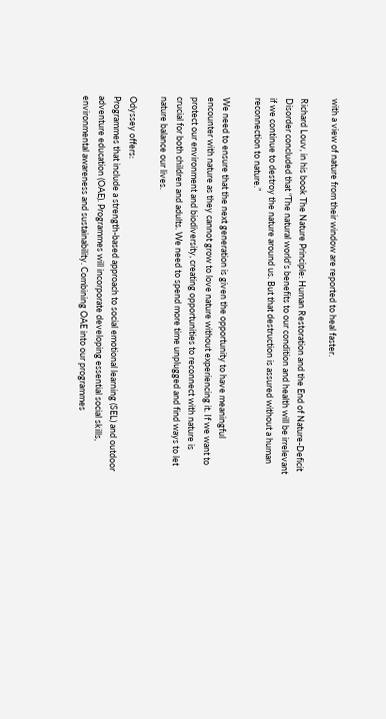with a view of nature from their window are reported to heal faster.

Richard Louv, in his book The Nature Principle: Human Restoration and the End of Nature-Deficit Disorder concluded that “The natural world’s benefits to our condition and health will be irrelevant if we continue to destroy the nature around us. But that destruction is assured without a human reconnection to nature.”

We need to ensure that the next generation is given the opportunity to have meaningful encounter with nature as they cannot grow to love nature without experiencing it. If we want to protect our environment and biodiversity, creating opportunities to reconnect with nature is crucial for both children and adults. We need to spend more time unplugged and find ways to let nature balance our lives.

Odyssey offers:
Programmes that include a strength-based approach to social emotional learning (SEL) and outdoor adventure education (OAE). Programmes will incorporate developing essential social skills, environmental awareness and sustainability. Combining OAE into our programmes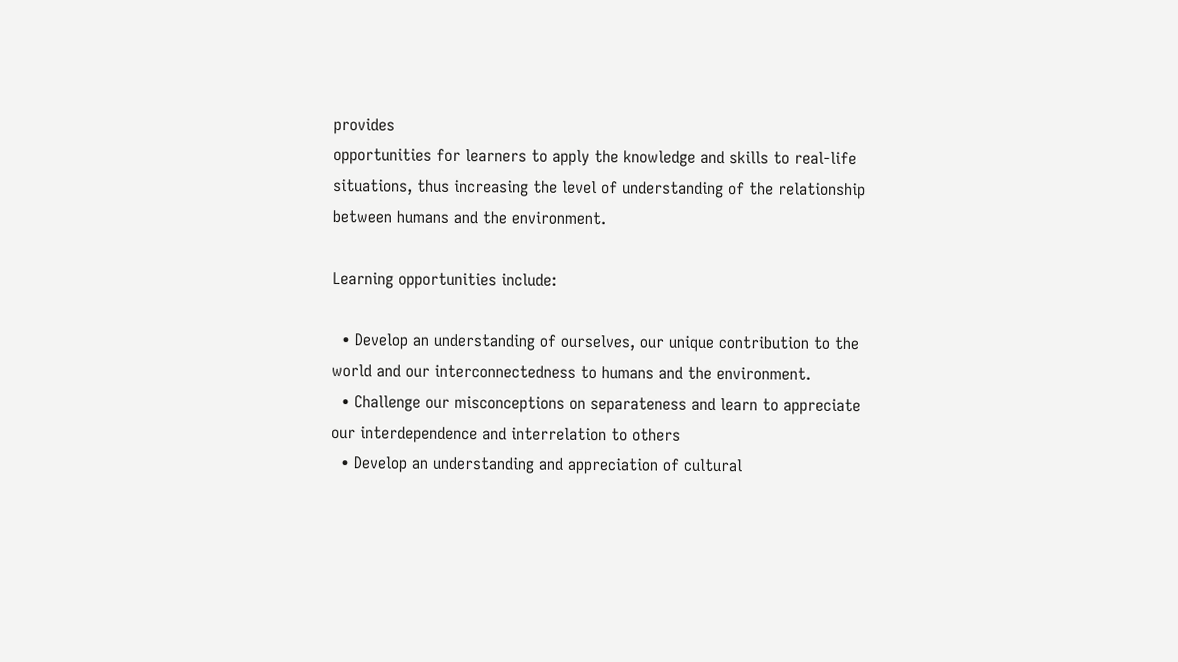provides
opportunities for learners to apply the knowledge and skills to real-life situations, thus increasing the level of understanding of the relationship between humans and the environment.

Learning opportunities include:

  • Develop an understanding of ourselves, our unique contribution to the world and our interconnectedness to humans and the environment.
  • Challenge our misconceptions on separateness and learn to appreciate our interdependence and interrelation to others
  • Develop an understanding and appreciation of cultural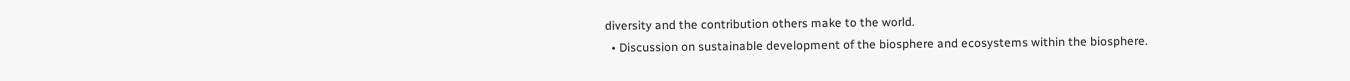diversity and the contribution others make to the world.
  • Discussion on sustainable development of the biosphere and ecosystems within the biosphere.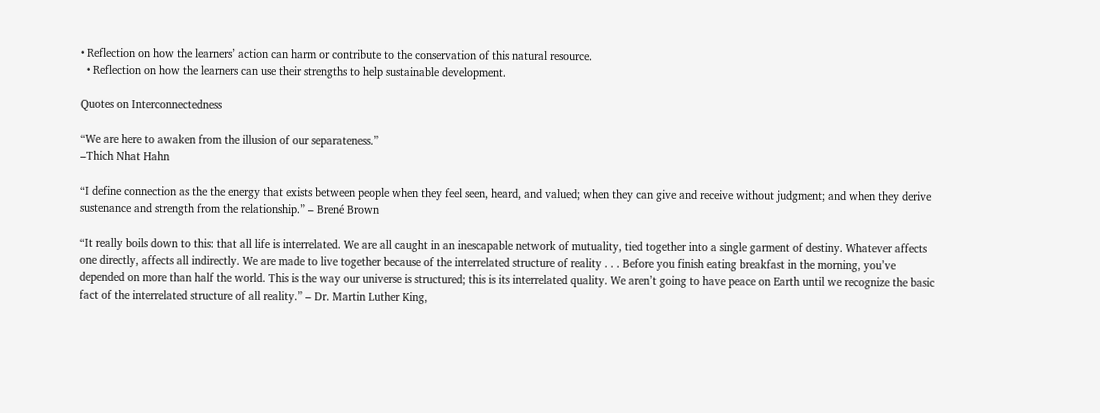• Reflection on how the learners’ action can harm or contribute to the conservation of this natural resource.
  • Reflection on how the learners can use their strengths to help sustainable development.

Quotes on Interconnectedness

“We are here to awaken from the illusion of our separateness.”
–Thich Nhat Hahn

“I define connection as the the energy that exists between people when they feel seen, heard, and valued; when they can give and receive without judgment; and when they derive sustenance and strength from the relationship.” – Brené Brown

“It really boils down to this: that all life is interrelated. We are all caught in an inescapable network of mutuality, tied together into a single garment of destiny. Whatever affects one directly, affects all indirectly. We are made to live together because of the interrelated structure of reality . . . Before you finish eating breakfast in the morning, you’ve depended on more than half the world. This is the way our universe is structured; this is its interrelated quality. We aren’t going to have peace on Earth until we recognize the basic fact of the interrelated structure of all reality.” – Dr. Martin Luther King,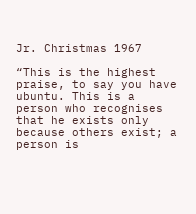Jr. Christmas 1967

“This is the highest praise, to say you have ubuntu. This is a person who recognises that he exists only because others exist; a person is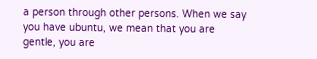a person through other persons. When we say you have ubuntu, we mean that you are gentle, you are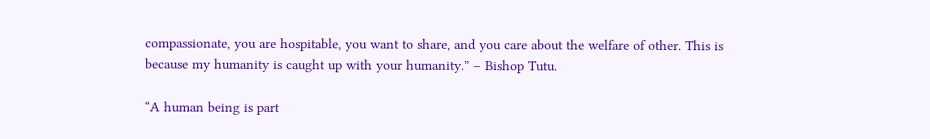compassionate, you are hospitable, you want to share, and you care about the welfare of other. This is because my humanity is caught up with your humanity.” – Bishop Tutu.

“A human being is part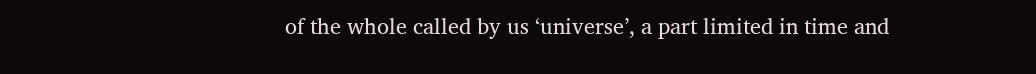of the whole called by us ‘universe’, a part limited in time and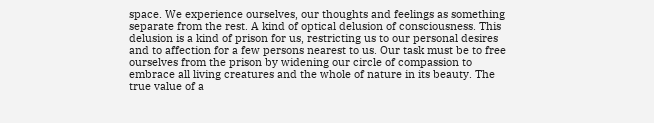space. We experience ourselves, our thoughts and feelings as something separate from the rest. A kind of optical delusion of consciousness. This delusion is a kind of prison for us, restricting us to our personal desires and to affection for a few persons nearest to us. Our task must be to free ourselves from the prison by widening our circle of compassion to embrace all living creatures and the whole of nature in its beauty. The true value of a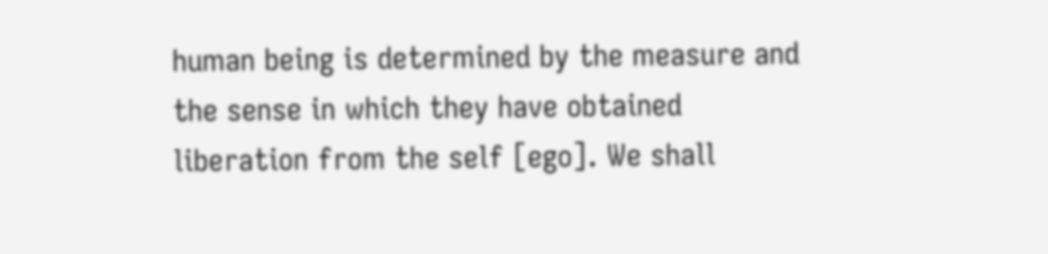human being is determined by the measure and the sense in which they have obtained liberation from the self [ego]. We shall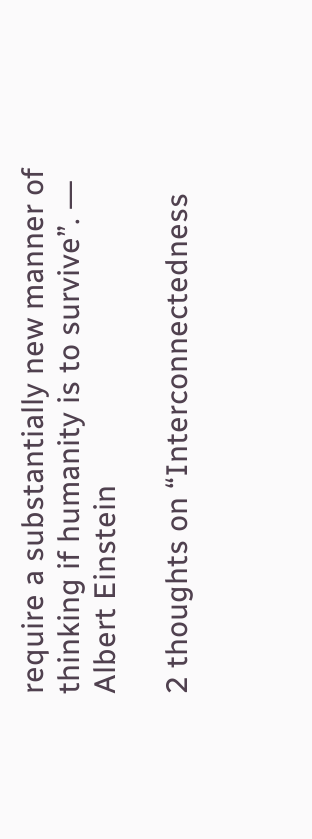require a substantially new manner of thinking if humanity is to survive”. ― Albert Einstein

2 thoughts on “Interconnectedness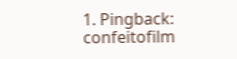1. Pingback: confeitofilm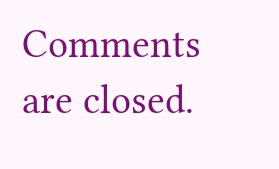Comments are closed.